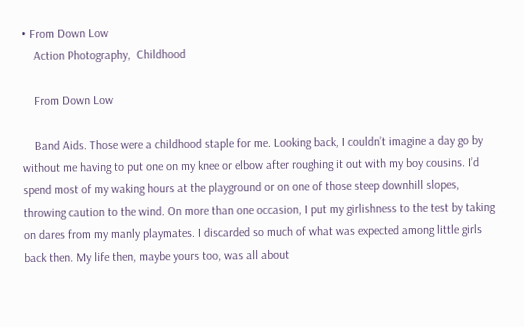• From Down Low
    Action Photography,  Childhood

    From Down Low

    Band Aids. Those were a childhood staple for me. Looking back, I couldn’t imagine a day go by without me having to put one on my knee or elbow after roughing it out with my boy cousins. I’d spend most of my waking hours at the playground or on one of those steep downhill slopes, throwing caution to the wind. On more than one occasion, I put my girlishness to the test by taking on dares from my manly playmates. I discarded so much of what was expected among little girls back then. My life then, maybe yours too, was all about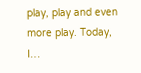play, play and even more play. Today, I…